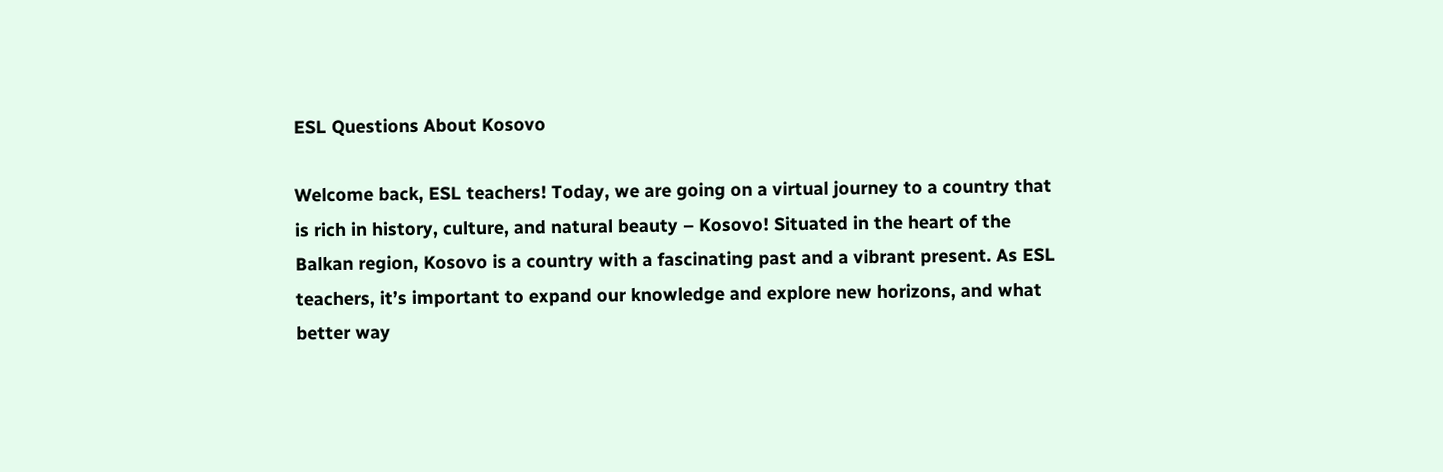ESL Questions About Kosovo

Welcome back, ESL teachers! Today, we are going on a virtual journey to a country that is rich in history, culture, and natural beauty – Kosovo! Situated in the heart of the Balkan region, Kosovo is a country with a fascinating past and a vibrant present. As ESL teachers, it’s important to expand our knowledge and explore new horizons, and what better way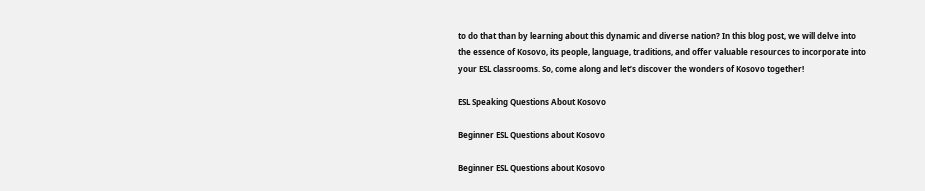to do that than by learning about this dynamic and diverse nation? In this blog post, we will delve into the essence of Kosovo, its people, language, traditions, and offer valuable resources to incorporate into your ESL classrooms. So, come along and let’s discover the wonders of Kosovo together!

ESL Speaking Questions About Kosovo

Beginner ESL Questions about Kosovo

Beginner ESL Questions about Kosovo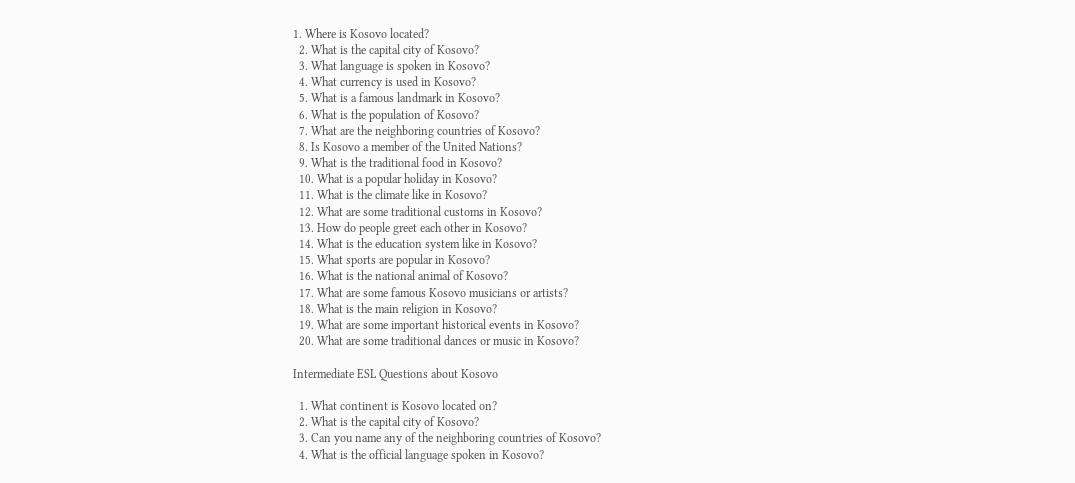1. Where is Kosovo located?
  2. What is the capital city of Kosovo?
  3. What language is spoken in Kosovo?
  4. What currency is used in Kosovo?
  5. What is a famous landmark in Kosovo?
  6. What is the population of Kosovo?
  7. What are the neighboring countries of Kosovo?
  8. Is Kosovo a member of the United Nations?
  9. What is the traditional food in Kosovo?
  10. What is a popular holiday in Kosovo?
  11. What is the climate like in Kosovo?
  12. What are some traditional customs in Kosovo?
  13. How do people greet each other in Kosovo?
  14. What is the education system like in Kosovo?
  15. What sports are popular in Kosovo?
  16. What is the national animal of Kosovo?
  17. What are some famous Kosovo musicians or artists?
  18. What is the main religion in Kosovo?
  19. What are some important historical events in Kosovo?
  20. What are some traditional dances or music in Kosovo?

Intermediate ESL Questions about Kosovo

  1. What continent is Kosovo located on?
  2. What is the capital city of Kosovo?
  3. Can you name any of the neighboring countries of Kosovo?
  4. What is the official language spoken in Kosovo?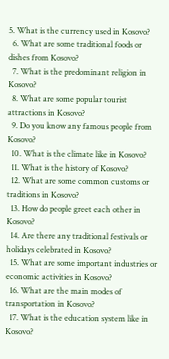5. What is the currency used in Kosovo?
  6. What are some traditional foods or dishes from Kosovo?
  7. What is the predominant religion in Kosovo?
  8. What are some popular tourist attractions in Kosovo?
  9. Do you know any famous people from Kosovo?
  10. What is the climate like in Kosovo?
  11. What is the history of Kosovo?
  12. What are some common customs or traditions in Kosovo?
  13. How do people greet each other in Kosovo?
  14. Are there any traditional festivals or holidays celebrated in Kosovo?
  15. What are some important industries or economic activities in Kosovo?
  16. What are the main modes of transportation in Kosovo?
  17. What is the education system like in Kosovo?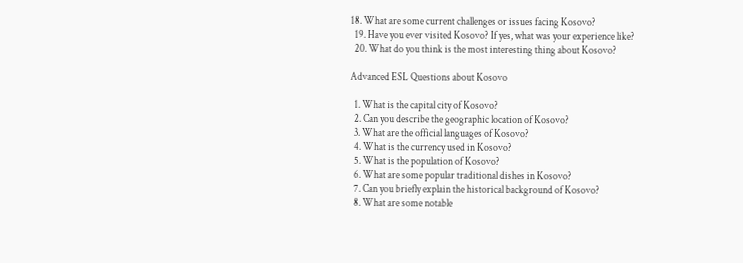18. What are some current challenges or issues facing Kosovo?
  19. Have you ever visited Kosovo? If yes, what was your experience like?
  20. What do you think is the most interesting thing about Kosovo?

Advanced ESL Questions about Kosovo

  1. What is the capital city of Kosovo?
  2. Can you describe the geographic location of Kosovo?
  3. What are the official languages of Kosovo?
  4. What is the currency used in Kosovo?
  5. What is the population of Kosovo?
  6. What are some popular traditional dishes in Kosovo?
  7. Can you briefly explain the historical background of Kosovo?
  8. What are some notable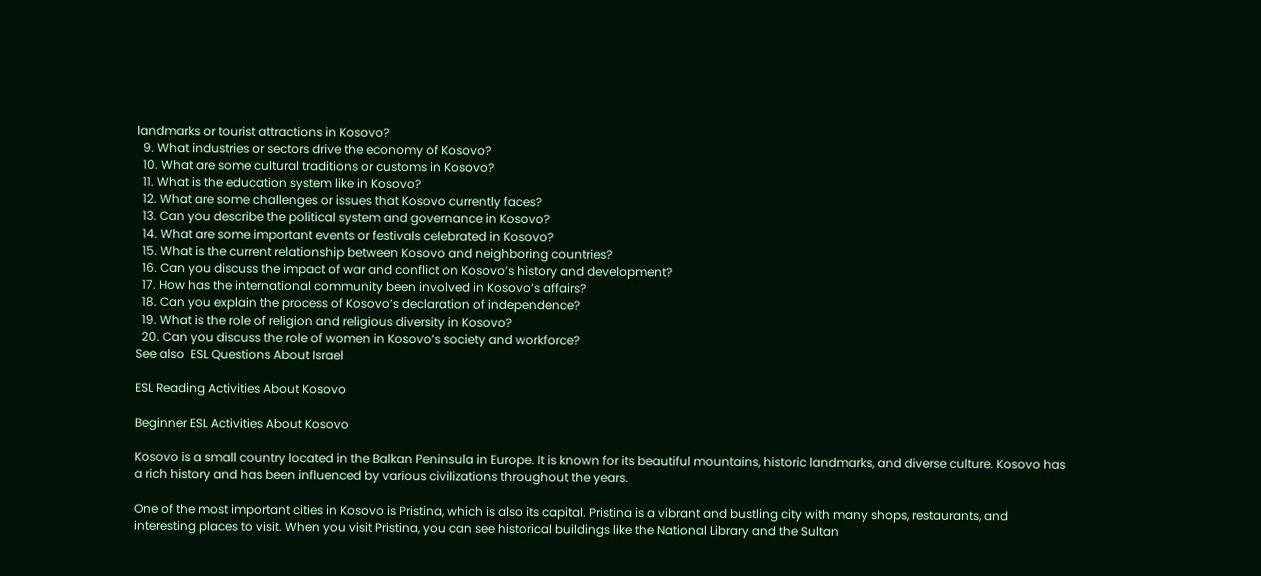landmarks or tourist attractions in Kosovo?
  9. What industries or sectors drive the economy of Kosovo?
  10. What are some cultural traditions or customs in Kosovo?
  11. What is the education system like in Kosovo?
  12. What are some challenges or issues that Kosovo currently faces?
  13. Can you describe the political system and governance in Kosovo?
  14. What are some important events or festivals celebrated in Kosovo?
  15. What is the current relationship between Kosovo and neighboring countries?
  16. Can you discuss the impact of war and conflict on Kosovo’s history and development?
  17. How has the international community been involved in Kosovo’s affairs?
  18. Can you explain the process of Kosovo’s declaration of independence?
  19. What is the role of religion and religious diversity in Kosovo?
  20. Can you discuss the role of women in Kosovo’s society and workforce?
See also  ESL Questions About Israel

ESL Reading Activities About Kosovo

Beginner ESL Activities About Kosovo

Kosovo is a small country located in the Balkan Peninsula in Europe. It is known for its beautiful mountains, historic landmarks, and diverse culture. Kosovo has a rich history and has been influenced by various civilizations throughout the years.

One of the most important cities in Kosovo is Pristina, which is also its capital. Pristina is a vibrant and bustling city with many shops, restaurants, and interesting places to visit. When you visit Pristina, you can see historical buildings like the National Library and the Sultan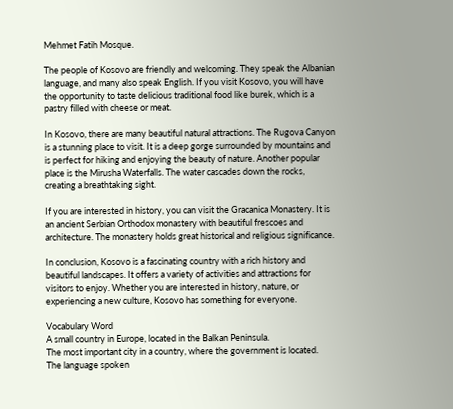Mehmet Fatih Mosque.

The people of Kosovo are friendly and welcoming. They speak the Albanian language, and many also speak English. If you visit Kosovo, you will have the opportunity to taste delicious traditional food like burek, which is a pastry filled with cheese or meat.

In Kosovo, there are many beautiful natural attractions. The Rugova Canyon is a stunning place to visit. It is a deep gorge surrounded by mountains and is perfect for hiking and enjoying the beauty of nature. Another popular place is the Mirusha Waterfalls. The water cascades down the rocks, creating a breathtaking sight.

If you are interested in history, you can visit the Gracanica Monastery. It is an ancient Serbian Orthodox monastery with beautiful frescoes and architecture. The monastery holds great historical and religious significance.

In conclusion, Kosovo is a fascinating country with a rich history and beautiful landscapes. It offers a variety of activities and attractions for visitors to enjoy. Whether you are interested in history, nature, or experiencing a new culture, Kosovo has something for everyone.

Vocabulary Word
A small country in Europe, located in the Balkan Peninsula.
The most important city in a country, where the government is located.
The language spoken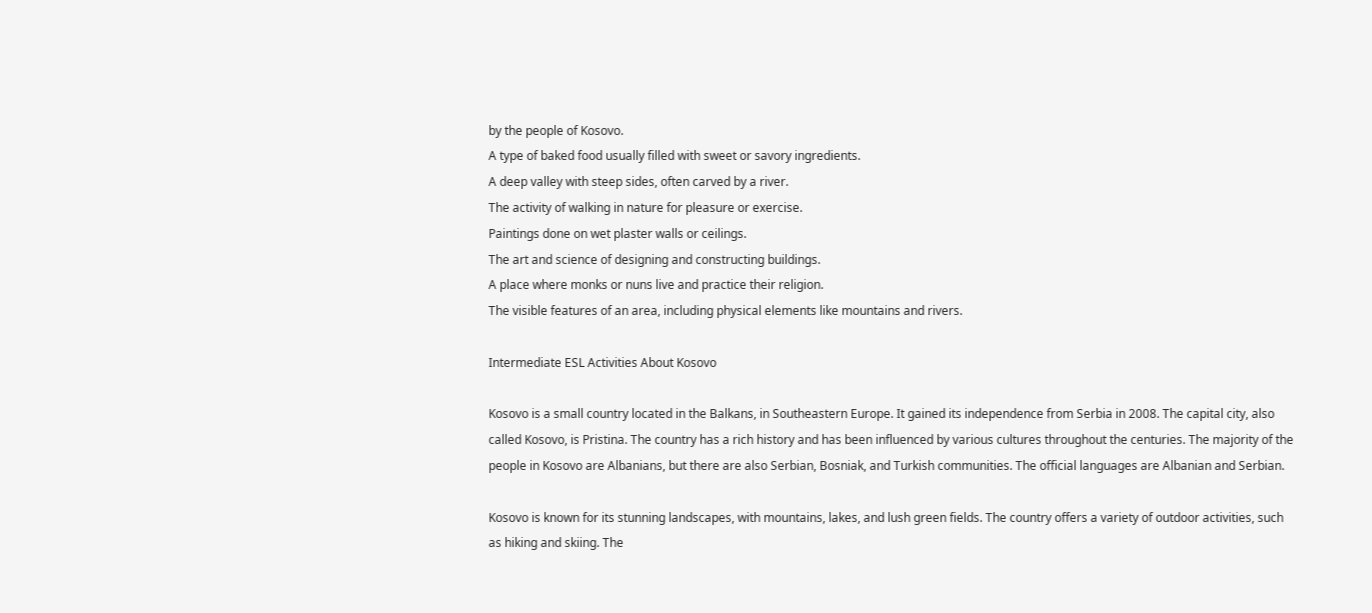by the people of Kosovo.
A type of baked food usually filled with sweet or savory ingredients.
A deep valley with steep sides, often carved by a river.
The activity of walking in nature for pleasure or exercise.
Paintings done on wet plaster walls or ceilings.
The art and science of designing and constructing buildings.
A place where monks or nuns live and practice their religion.
The visible features of an area, including physical elements like mountains and rivers.

Intermediate ESL Activities About Kosovo

Kosovo is a small country located in the Balkans, in Southeastern Europe. It gained its independence from Serbia in 2008. The capital city, also called Kosovo, is Pristina. The country has a rich history and has been influenced by various cultures throughout the centuries. The majority of the people in Kosovo are Albanians, but there are also Serbian, Bosniak, and Turkish communities. The official languages are Albanian and Serbian.

Kosovo is known for its stunning landscapes, with mountains, lakes, and lush green fields. The country offers a variety of outdoor activities, such as hiking and skiing. The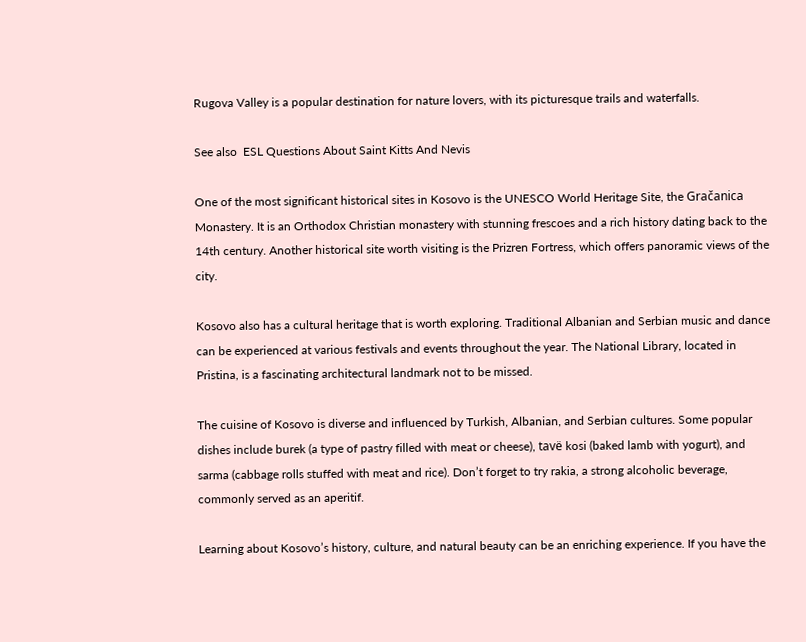Rugova Valley is a popular destination for nature lovers, with its picturesque trails and waterfalls.

See also  ESL Questions About Saint Kitts And Nevis

One of the most significant historical sites in Kosovo is the UNESCO World Heritage Site, the Gračanica Monastery. It is an Orthodox Christian monastery with stunning frescoes and a rich history dating back to the 14th century. Another historical site worth visiting is the Prizren Fortress, which offers panoramic views of the city.

Kosovo also has a cultural heritage that is worth exploring. Traditional Albanian and Serbian music and dance can be experienced at various festivals and events throughout the year. The National Library, located in Pristina, is a fascinating architectural landmark not to be missed.

The cuisine of Kosovo is diverse and influenced by Turkish, Albanian, and Serbian cultures. Some popular dishes include burek (a type of pastry filled with meat or cheese), tavë kosi (baked lamb with yogurt), and sarma (cabbage rolls stuffed with meat and rice). Don’t forget to try rakia, a strong alcoholic beverage, commonly served as an aperitif.

Learning about Kosovo’s history, culture, and natural beauty can be an enriching experience. If you have the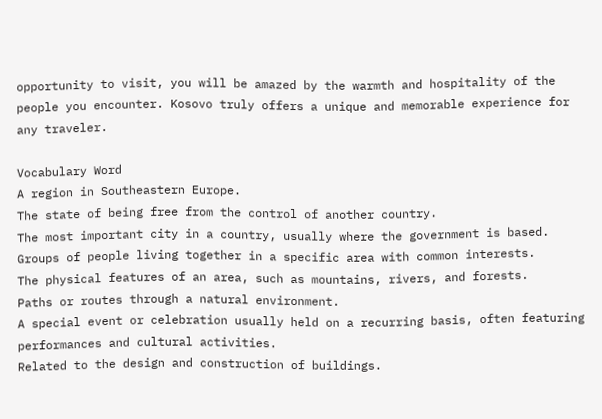opportunity to visit, you will be amazed by the warmth and hospitality of the people you encounter. Kosovo truly offers a unique and memorable experience for any traveler.

Vocabulary Word
A region in Southeastern Europe.
The state of being free from the control of another country.
The most important city in a country, usually where the government is based.
Groups of people living together in a specific area with common interests.
The physical features of an area, such as mountains, rivers, and forests.
Paths or routes through a natural environment.
A special event or celebration usually held on a recurring basis, often featuring performances and cultural activities.
Related to the design and construction of buildings.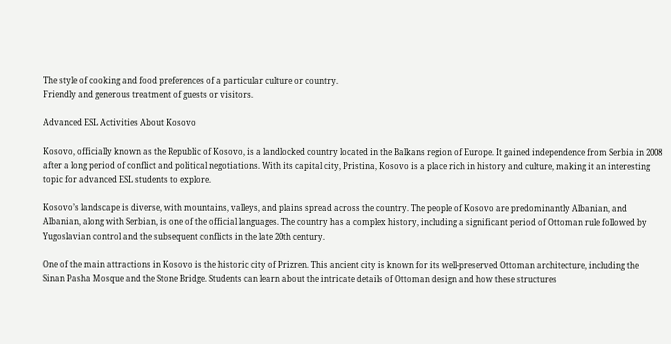The style of cooking and food preferences of a particular culture or country.
Friendly and generous treatment of guests or visitors.

Advanced ESL Activities About Kosovo

Kosovo, officially known as the Republic of Kosovo, is a landlocked country located in the Balkans region of Europe. It gained independence from Serbia in 2008 after a long period of conflict and political negotiations. With its capital city, Pristina, Kosovo is a place rich in history and culture, making it an interesting topic for advanced ESL students to explore.

Kosovo’s landscape is diverse, with mountains, valleys, and plains spread across the country. The people of Kosovo are predominantly Albanian, and Albanian, along with Serbian, is one of the official languages. The country has a complex history, including a significant period of Ottoman rule followed by Yugoslavian control and the subsequent conflicts in the late 20th century.

One of the main attractions in Kosovo is the historic city of Prizren. This ancient city is known for its well-preserved Ottoman architecture, including the Sinan Pasha Mosque and the Stone Bridge. Students can learn about the intricate details of Ottoman design and how these structures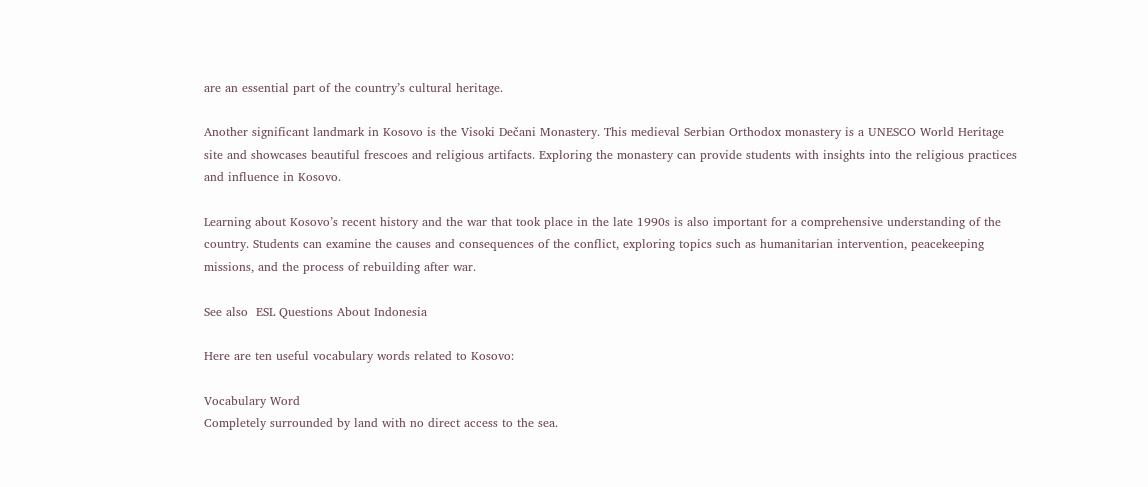are an essential part of the country’s cultural heritage.

Another significant landmark in Kosovo is the Visoki Dečani Monastery. This medieval Serbian Orthodox monastery is a UNESCO World Heritage site and showcases beautiful frescoes and religious artifacts. Exploring the monastery can provide students with insights into the religious practices and influence in Kosovo.

Learning about Kosovo’s recent history and the war that took place in the late 1990s is also important for a comprehensive understanding of the country. Students can examine the causes and consequences of the conflict, exploring topics such as humanitarian intervention, peacekeeping missions, and the process of rebuilding after war.

See also  ESL Questions About Indonesia

Here are ten useful vocabulary words related to Kosovo:

Vocabulary Word
Completely surrounded by land with no direct access to the sea.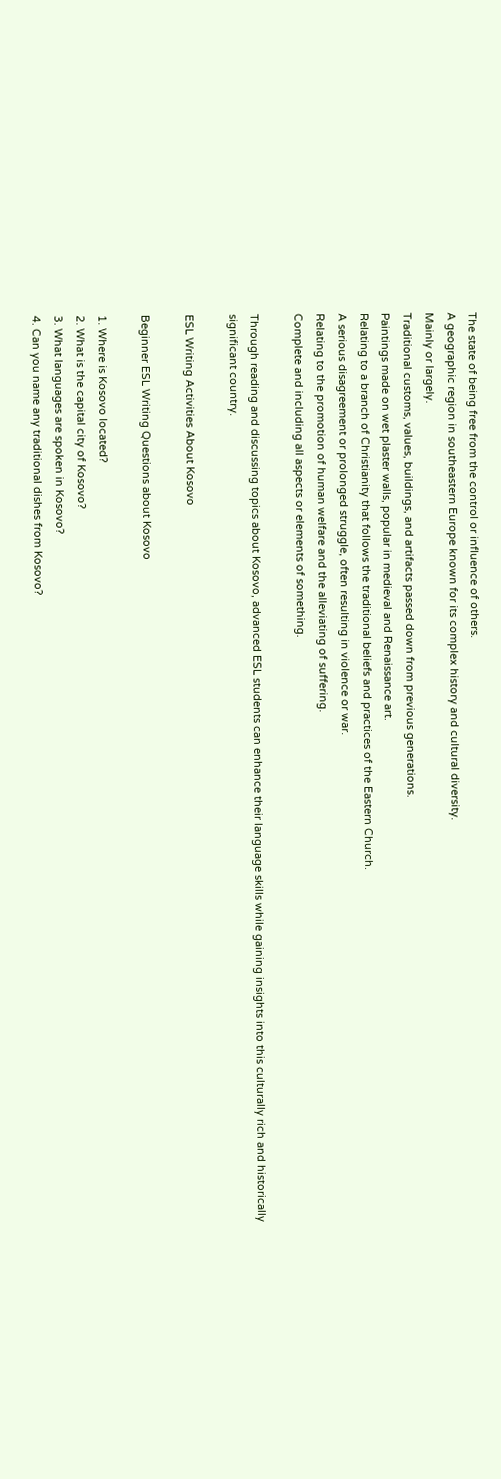The state of being free from the control or influence of others.
A geographic region in southeastern Europe known for its complex history and cultural diversity.
Mainly or largely.
Traditional customs, values, buildings, and artifacts passed down from previous generations.
Paintings made on wet plaster walls, popular in medieval and Renaissance art.
Relating to a branch of Christianity that follows the traditional beliefs and practices of the Eastern Church.
A serious disagreement or prolonged struggle, often resulting in violence or war.
Relating to the promotion of human welfare and the alleviating of suffering.
Complete and including all aspects or elements of something.

Through reading and discussing topics about Kosovo, advanced ESL students can enhance their language skills while gaining insights into this culturally rich and historically significant country.

ESL Writing Activities About Kosovo

Beginner ESL Writing Questions about Kosovo

1. Where is Kosovo located?
2. What is the capital city of Kosovo?
3. What languages are spoken in Kosovo?
4. Can you name any traditional dishes from Kosovo?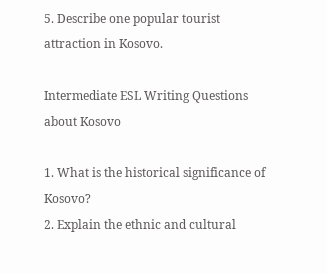5. Describe one popular tourist attraction in Kosovo.

Intermediate ESL Writing Questions about Kosovo

1. What is the historical significance of Kosovo?
2. Explain the ethnic and cultural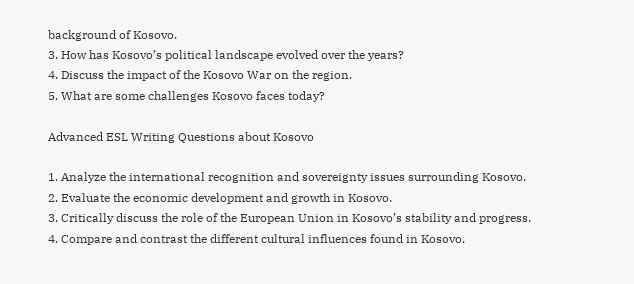background of Kosovo.
3. How has Kosovo’s political landscape evolved over the years?
4. Discuss the impact of the Kosovo War on the region.
5. What are some challenges Kosovo faces today?

Advanced ESL Writing Questions about Kosovo

1. Analyze the international recognition and sovereignty issues surrounding Kosovo.
2. Evaluate the economic development and growth in Kosovo.
3. Critically discuss the role of the European Union in Kosovo’s stability and progress.
4. Compare and contrast the different cultural influences found in Kosovo.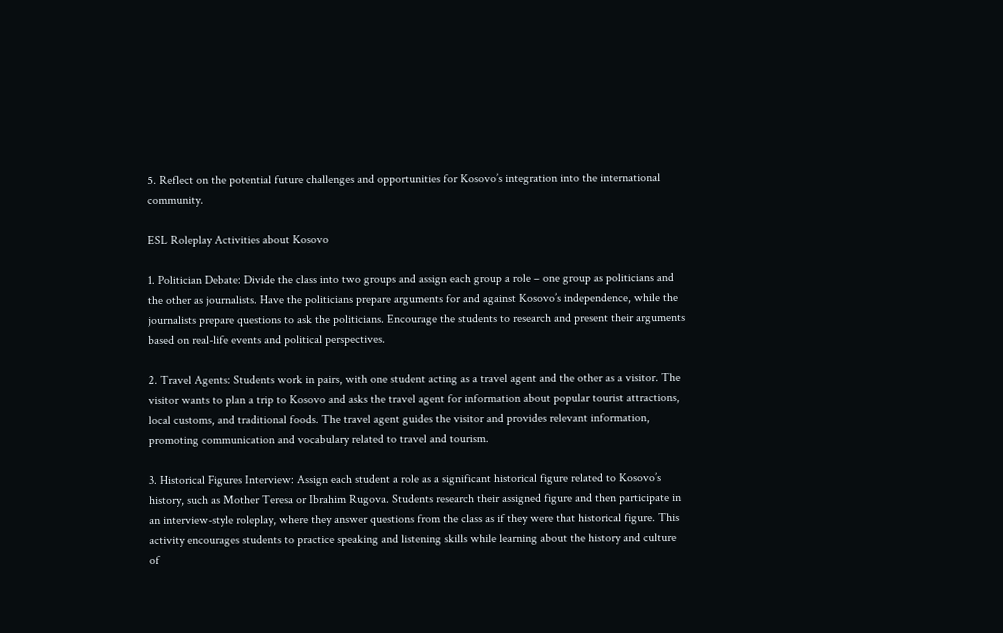5. Reflect on the potential future challenges and opportunities for Kosovo’s integration into the international community.

ESL Roleplay Activities about Kosovo

1. Politician Debate: Divide the class into two groups and assign each group a role – one group as politicians and the other as journalists. Have the politicians prepare arguments for and against Kosovo’s independence, while the journalists prepare questions to ask the politicians. Encourage the students to research and present their arguments based on real-life events and political perspectives.

2. Travel Agents: Students work in pairs, with one student acting as a travel agent and the other as a visitor. The visitor wants to plan a trip to Kosovo and asks the travel agent for information about popular tourist attractions, local customs, and traditional foods. The travel agent guides the visitor and provides relevant information, promoting communication and vocabulary related to travel and tourism.

3. Historical Figures Interview: Assign each student a role as a significant historical figure related to Kosovo’s history, such as Mother Teresa or Ibrahim Rugova. Students research their assigned figure and then participate in an interview-style roleplay, where they answer questions from the class as if they were that historical figure. This activity encourages students to practice speaking and listening skills while learning about the history and culture of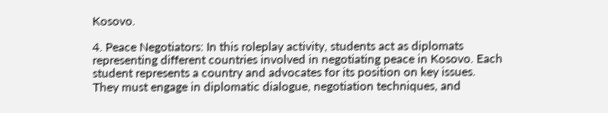Kosovo.

4. Peace Negotiators: In this roleplay activity, students act as diplomats representing different countries involved in negotiating peace in Kosovo. Each student represents a country and advocates for its position on key issues. They must engage in diplomatic dialogue, negotiation techniques, and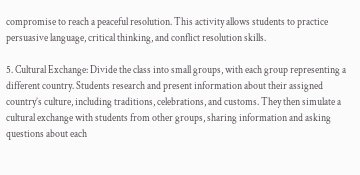compromise to reach a peaceful resolution. This activity allows students to practice persuasive language, critical thinking, and conflict resolution skills.

5. Cultural Exchange: Divide the class into small groups, with each group representing a different country. Students research and present information about their assigned country’s culture, including traditions, celebrations, and customs. They then simulate a cultural exchange with students from other groups, sharing information and asking questions about each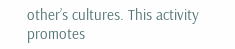other’s cultures. This activity promotes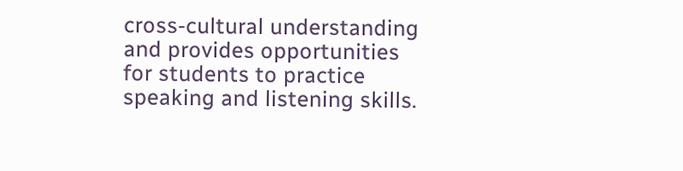cross-cultural understanding and provides opportunities for students to practice speaking and listening skills.